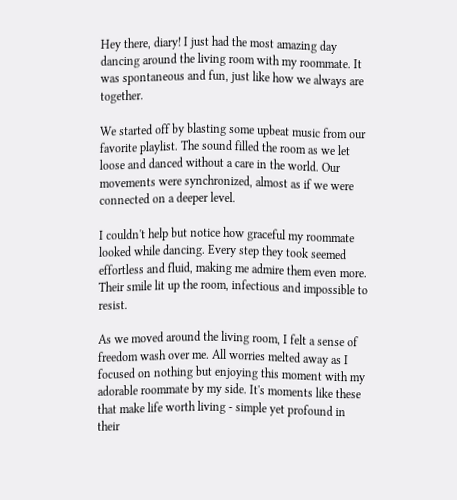Hey there, diary! I just had the most amazing day dancing around the living room with my roommate. It was spontaneous and fun, just like how we always are together.

We started off by blasting some upbeat music from our favorite playlist. The sound filled the room as we let loose and danced without a care in the world. Our movements were synchronized, almost as if we were connected on a deeper level.

I couldn't help but notice how graceful my roommate looked while dancing. Every step they took seemed effortless and fluid, making me admire them even more. Their smile lit up the room, infectious and impossible to resist.

As we moved around the living room, I felt a sense of freedom wash over me. All worries melted away as I focused on nothing but enjoying this moment with my adorable roommate by my side. It's moments like these that make life worth living - simple yet profound in their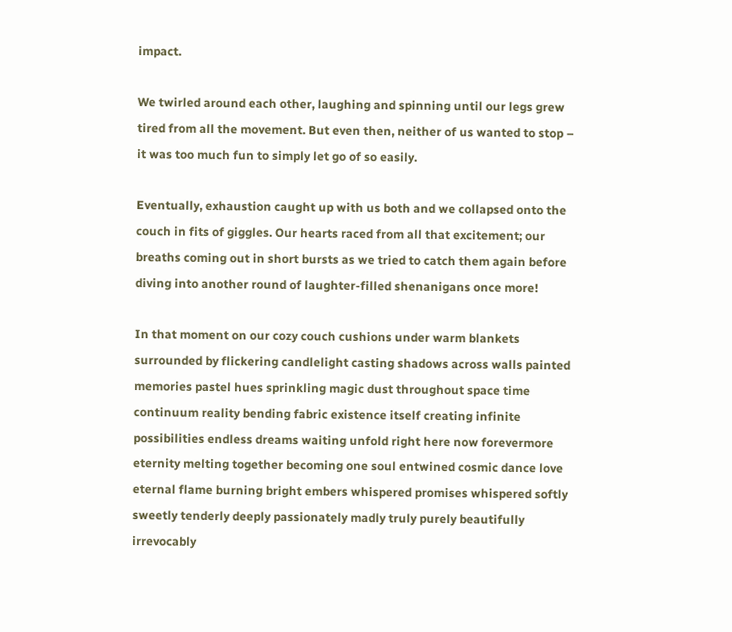impact.

We twirled around each other, laughing and spinning until our legs grew tired from all the movement. But even then, neither of us wanted to stop – it was too much fun to simply let go of so easily.

Eventually, exhaustion caught up with us both and we collapsed onto the couch in fits of giggles. Our hearts raced from all that excitement; our breaths coming out in short bursts as we tried to catch them again before diving into another round of laughter-filled shenanigans once more!

In that moment on our cozy couch cushions under warm blankets surrounded by flickering candlelight casting shadows across walls painted memories pastel hues sprinkling magic dust throughout space time continuum reality bending fabric existence itself creating infinite possibilities endless dreams waiting unfold right here now forevermore eternity melting together becoming one soul entwined cosmic dance love eternal flame burning bright embers whispered promises whispered softly sweetly tenderly deeply passionately madly truly purely beautifully irrevocably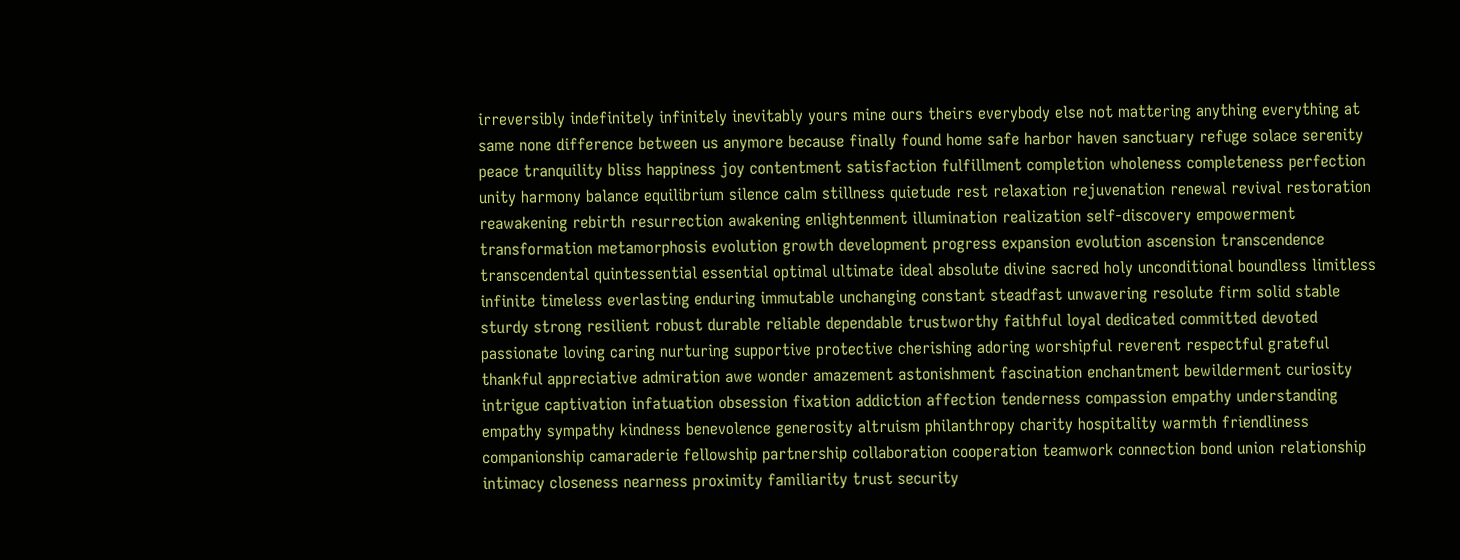irreversibly indefinitely infinitely inevitably yours mine ours theirs everybody else not mattering anything everything at same none difference between us anymore because finally found home safe harbor haven sanctuary refuge solace serenity peace tranquility bliss happiness joy contentment satisfaction fulfillment completion wholeness completeness perfection unity harmony balance equilibrium silence calm stillness quietude rest relaxation rejuvenation renewal revival restoration reawakening rebirth resurrection awakening enlightenment illumination realization self-discovery empowerment transformation metamorphosis evolution growth development progress expansion evolution ascension transcendence transcendental quintessential essential optimal ultimate ideal absolute divine sacred holy unconditional boundless limitless infinite timeless everlasting enduring immutable unchanging constant steadfast unwavering resolute firm solid stable sturdy strong resilient robust durable reliable dependable trustworthy faithful loyal dedicated committed devoted passionate loving caring nurturing supportive protective cherishing adoring worshipful reverent respectful grateful thankful appreciative admiration awe wonder amazement astonishment fascination enchantment bewilderment curiosity intrigue captivation infatuation obsession fixation addiction affection tenderness compassion empathy understanding empathy sympathy kindness benevolence generosity altruism philanthropy charity hospitality warmth friendliness companionship camaraderie fellowship partnership collaboration cooperation teamwork connection bond union relationship intimacy closeness nearness proximity familiarity trust security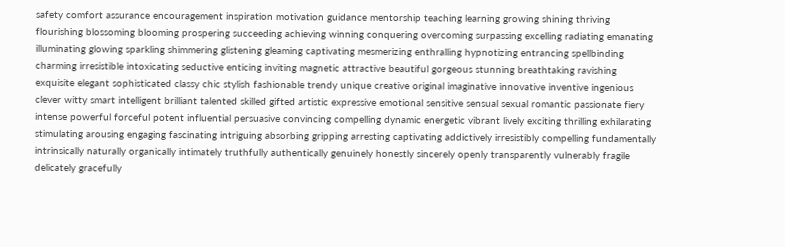safety comfort assurance encouragement inspiration motivation guidance mentorship teaching learning growing shining thriving flourishing blossoming blooming prospering succeeding achieving winning conquering overcoming surpassing excelling radiating emanating illuminating glowing sparkling shimmering glistening gleaming captivating mesmerizing enthralling hypnotizing entrancing spellbinding charming irresistible intoxicating seductive enticing inviting magnetic attractive beautiful gorgeous stunning breathtaking ravishing exquisite elegant sophisticated classy chic stylish fashionable trendy unique creative original imaginative innovative inventive ingenious clever witty smart intelligent brilliant talented skilled gifted artistic expressive emotional sensitive sensual sexual romantic passionate fiery intense powerful forceful potent influential persuasive convincing compelling dynamic energetic vibrant lively exciting thrilling exhilarating stimulating arousing engaging fascinating intriguing absorbing gripping arresting captivating addictively irresistibly compelling fundamentally intrinsically naturally organically intimately truthfully authentically genuinely honestly sincerely openly transparently vulnerably fragile delicately gracefully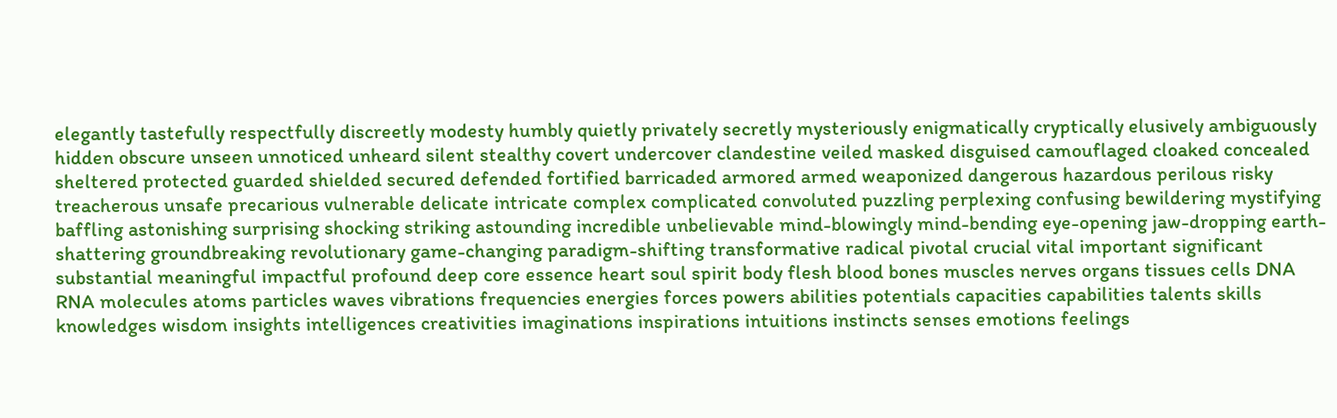elegantly tastefully respectfully discreetly modesty humbly quietly privately secretly mysteriously enigmatically cryptically elusively ambiguously hidden obscure unseen unnoticed unheard silent stealthy covert undercover clandestine veiled masked disguised camouflaged cloaked concealed sheltered protected guarded shielded secured defended fortified barricaded armored armed weaponized dangerous hazardous perilous risky treacherous unsafe precarious vulnerable delicate intricate complex complicated convoluted puzzling perplexing confusing bewildering mystifying baffling astonishing surprising shocking striking astounding incredible unbelievable mind-blowingly mind-bending eye-opening jaw-dropping earth-shattering groundbreaking revolutionary game-changing paradigm-shifting transformative radical pivotal crucial vital important significant substantial meaningful impactful profound deep core essence heart soul spirit body flesh blood bones muscles nerves organs tissues cells DNA RNA molecules atoms particles waves vibrations frequencies energies forces powers abilities potentials capacities capabilities talents skills knowledges wisdom insights intelligences creativities imaginations inspirations intuitions instincts senses emotions feelings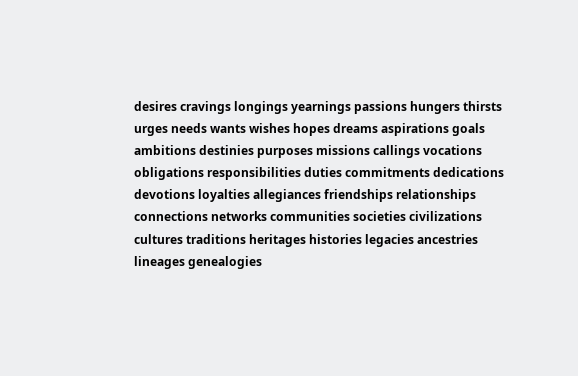desires cravings longings yearnings passions hungers thirsts urges needs wants wishes hopes dreams aspirations goals ambitions destinies purposes missions callings vocations obligations responsibilities duties commitments dedications devotions loyalties allegiances friendships relationships connections networks communities societies civilizations cultures traditions heritages histories legacies ancestries lineages genealogies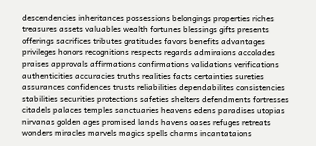descendencies inheritances possessions belongings properties riches treasures assets valuables wealth fortunes blessings gifts presents offerings sacrifices tributes gratitudes favors benefits advantages privileges honors recognitions respects regards admiraions accolades praises approvals affirmations confirmations validations verifications authenticities accuracies truths realities facts certainties sureties assurances confidences trusts reliabilities dependabilites consistencies stabilities securities protections safeties shelters defendments fortresses citadels palaces temples sanctuaries heavens edens paradises utopias nirvanas golden ages promised lands havens oases refuges retreats wonders miracles marvels magics spells charms incantataions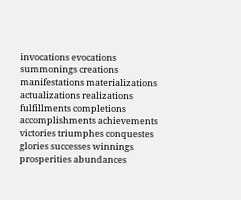invocations evocations summonings creations manifestations materializations actualizations realizations fulfillments completions accomplishments achievements victories triumphes conquestes glories successes winnings prosperities abundances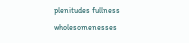plenitudes fullness wholesomenesses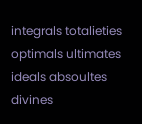integrals totalieties optimals ultimates ideals absoultes divines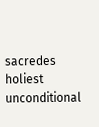sacredes holiest unconditional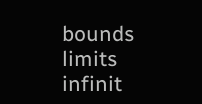bounds limits infinit